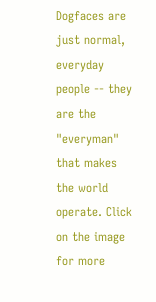Dogfaces are just normal, everyday people -- they are the "everyman" that makes the world operate. Click on the image for more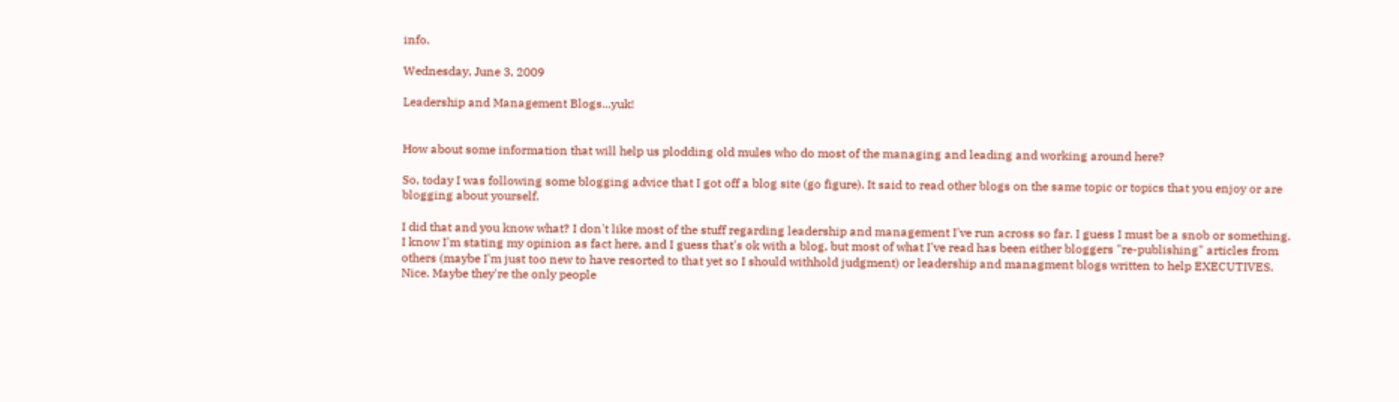info.

Wednesday, June 3, 2009

Leadership and Management Blogs...yuk!


How about some information that will help us plodding old mules who do most of the managing and leading and working around here?

So, today I was following some blogging advice that I got off a blog site (go figure). It said to read other blogs on the same topic or topics that you enjoy or are blogging about yourself.

I did that and you know what? I don't like most of the stuff regarding leadership and management I've run across so far. I guess I must be a snob or something. I know I'm stating my opinion as fact here, and I guess that's ok with a blog, but most of what I've read has been either bloggers "re-publishing" articles from others (maybe I'm just too new to have resorted to that yet so I should withhold judgment) or leadership and managment blogs written to help EXECUTIVES. Nice. Maybe they're the only people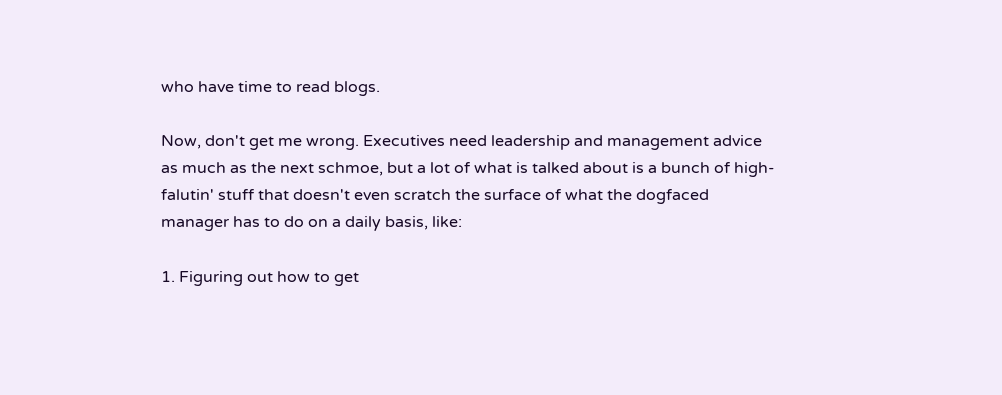who have time to read blogs.

Now, don't get me wrong. Executives need leadership and management advice as much as the next schmoe, but a lot of what is talked about is a bunch of high-falutin' stuff that doesn't even scratch the surface of what the dogfaced manager has to do on a daily basis, like:

1. Figuring out how to get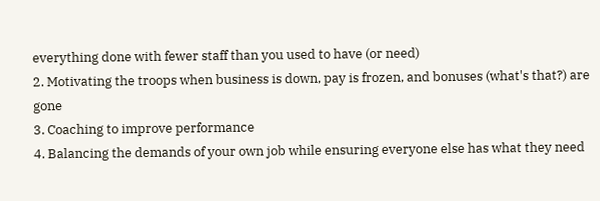everything done with fewer staff than you used to have (or need)
2. Motivating the troops when business is down, pay is frozen, and bonuses (what's that?) are gone
3. Coaching to improve performance
4. Balancing the demands of your own job while ensuring everyone else has what they need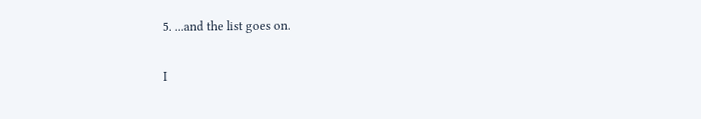5. ...and the list goes on.

I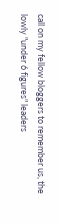call on my fellow bloggers to remember us, the lowly "under 6 figures" leaders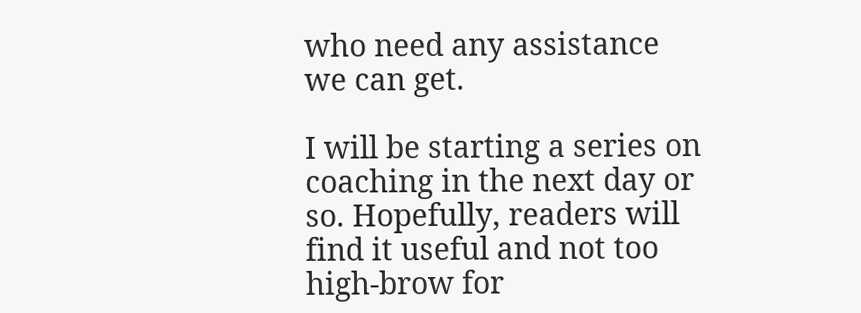who need any assistance we can get.

I will be starting a series on coaching in the next day or so. Hopefully, readers will find it useful and not too high-brow for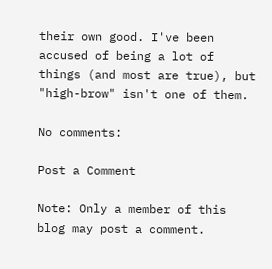their own good. I've been accused of being a lot of things (and most are true), but "high-brow" isn't one of them.

No comments:

Post a Comment

Note: Only a member of this blog may post a comment.